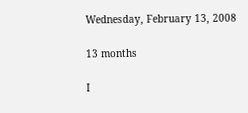Wednesday, February 13, 2008

13 months

I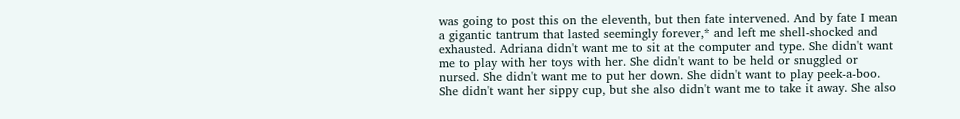was going to post this on the eleventh, but then fate intervened. And by fate I mean a gigantic tantrum that lasted seemingly forever,* and left me shell-shocked and exhausted. Adriana didn't want me to sit at the computer and type. She didn't want me to play with her toys with her. She didn't want to be held or snuggled or nursed. She didn't want me to put her down. She didn't want to play peek-a-boo. She didn't want her sippy cup, but she also didn't want me to take it away. She also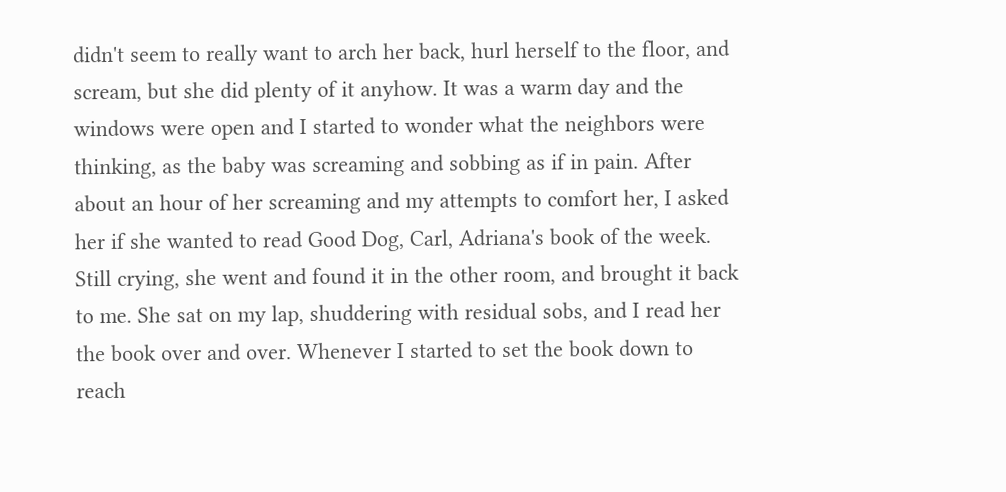didn't seem to really want to arch her back, hurl herself to the floor, and scream, but she did plenty of it anyhow. It was a warm day and the windows were open and I started to wonder what the neighbors were thinking, as the baby was screaming and sobbing as if in pain. After about an hour of her screaming and my attempts to comfort her, I asked her if she wanted to read Good Dog, Carl, Adriana's book of the week. Still crying, she went and found it in the other room, and brought it back to me. She sat on my lap, shuddering with residual sobs, and I read her the book over and over. Whenever I started to set the book down to reach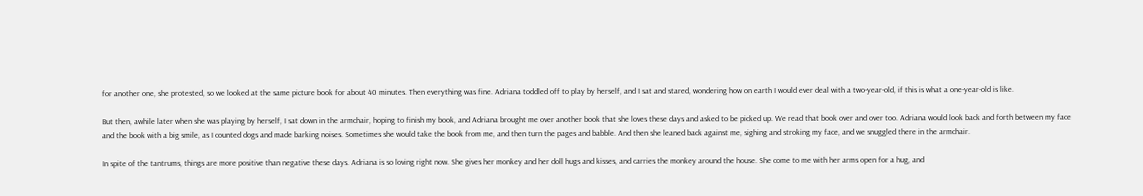for another one, she protested, so we looked at the same picture book for about 40 minutes. Then everything was fine. Adriana toddled off to play by herself, and I sat and stared, wondering how on earth I would ever deal with a two-year-old, if this is what a one-year-old is like.

But then, awhile later when she was playing by herself, I sat down in the armchair, hoping to finish my book, and Adriana brought me over another book that she loves these days and asked to be picked up. We read that book over and over too. Adriana would look back and forth between my face and the book with a big smile, as I counted dogs and made barking noises. Sometimes she would take the book from me, and then turn the pages and babble. And then she leaned back against me, sighing and stroking my face, and we snuggled there in the armchair.

In spite of the tantrums, things are more positive than negative these days. Adriana is so loving right now. She gives her monkey and her doll hugs and kisses, and carries the monkey around the house. She come to me with her arms open for a hug, and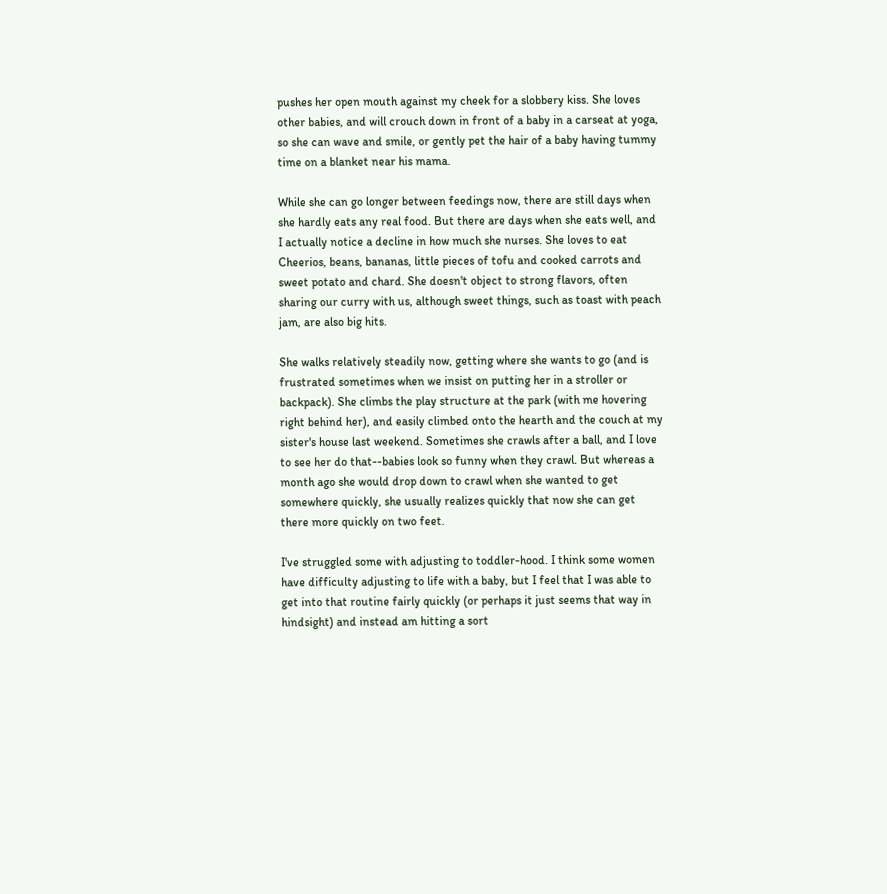pushes her open mouth against my cheek for a slobbery kiss. She loves other babies, and will crouch down in front of a baby in a carseat at yoga, so she can wave and smile, or gently pet the hair of a baby having tummy time on a blanket near his mama.

While she can go longer between feedings now, there are still days when she hardly eats any real food. But there are days when she eats well, and I actually notice a decline in how much she nurses. She loves to eat Cheerios, beans, bananas, little pieces of tofu and cooked carrots and sweet potato and chard. She doesn't object to strong flavors, often sharing our curry with us, although sweet things, such as toast with peach jam, are also big hits.

She walks relatively steadily now, getting where she wants to go (and is frustrated sometimes when we insist on putting her in a stroller or backpack). She climbs the play structure at the park (with me hovering right behind her), and easily climbed onto the hearth and the couch at my sister's house last weekend. Sometimes she crawls after a ball, and I love to see her do that--babies look so funny when they crawl. But whereas a month ago she would drop down to crawl when she wanted to get somewhere quickly, she usually realizes quickly that now she can get there more quickly on two feet.

I've struggled some with adjusting to toddler-hood. I think some women have difficulty adjusting to life with a baby, but I feel that I was able to get into that routine fairly quickly (or perhaps it just seems that way in hindsight) and instead am hitting a sort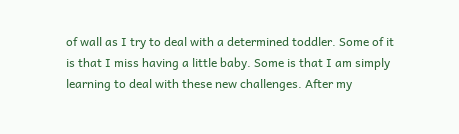of wall as I try to deal with a determined toddler. Some of it is that I miss having a little baby. Some is that I am simply learning to deal with these new challenges. After my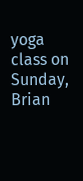yoga class on Sunday, Brian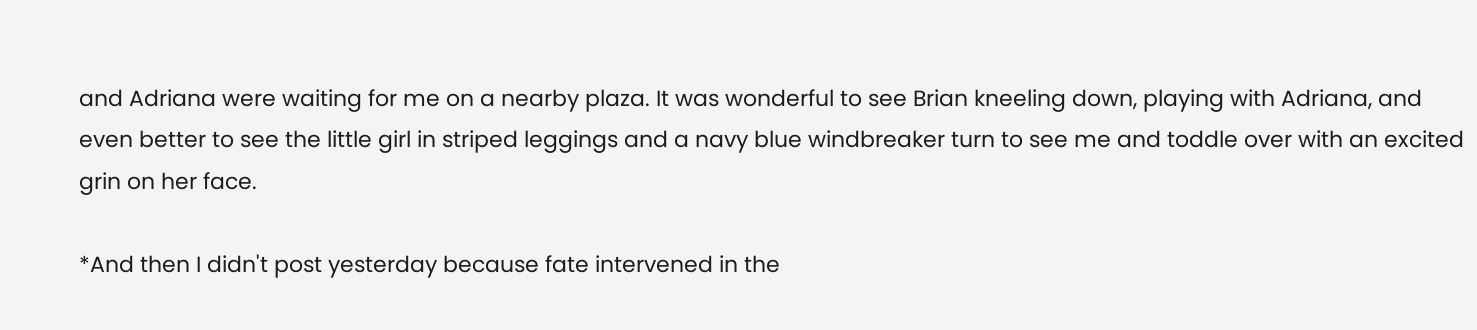and Adriana were waiting for me on a nearby plaza. It was wonderful to see Brian kneeling down, playing with Adriana, and even better to see the little girl in striped leggings and a navy blue windbreaker turn to see me and toddle over with an excited grin on her face.

*And then I didn't post yesterday because fate intervened in the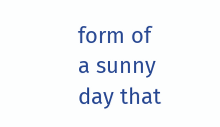form of a sunny day that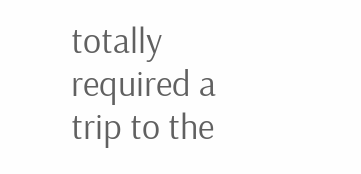totally required a trip to the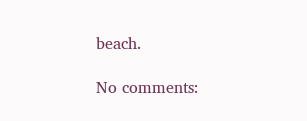beach.

No comments: